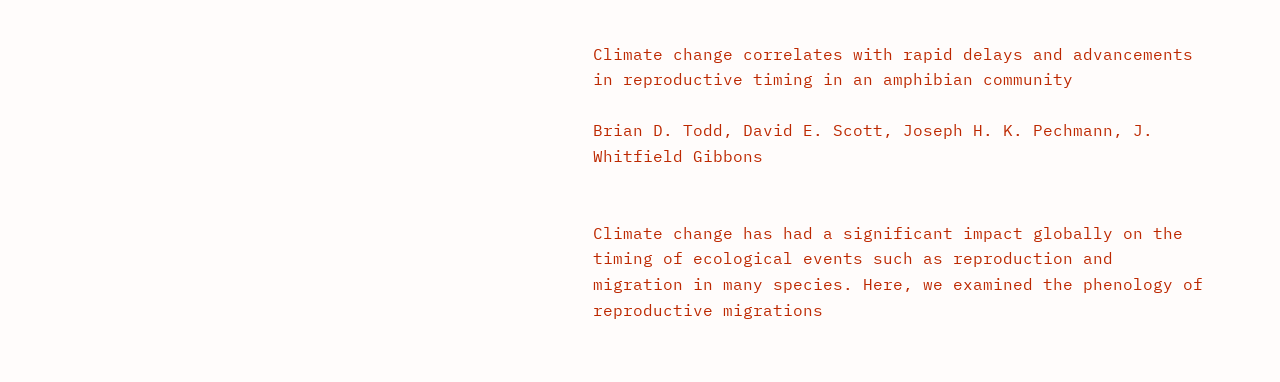Climate change correlates with rapid delays and advancements in reproductive timing in an amphibian community

Brian D. Todd, David E. Scott, Joseph H. K. Pechmann, J. Whitfield Gibbons


Climate change has had a significant impact globally on the timing of ecological events such as reproduction and migration in many species. Here, we examined the phenology of reproductive migrations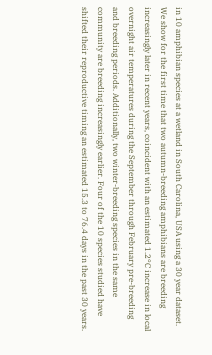in 10 amphibian species at a wetland in South Carolina, USA using a 30 year dataset. We show for the first time that two autumn-breeding amphibians are breeding increasingly later in recent years, coincident with an estimated 1.2°C increase in local overnight air temperatures during the September through February pre-breeding and breeding periods. Additionally, two winter-breeding species in the same community are breeding increasingly earlier. Four of the 10 species studied have shifted their reproductive timing an estimated 15.3 to 76.4 days in the past 30 years.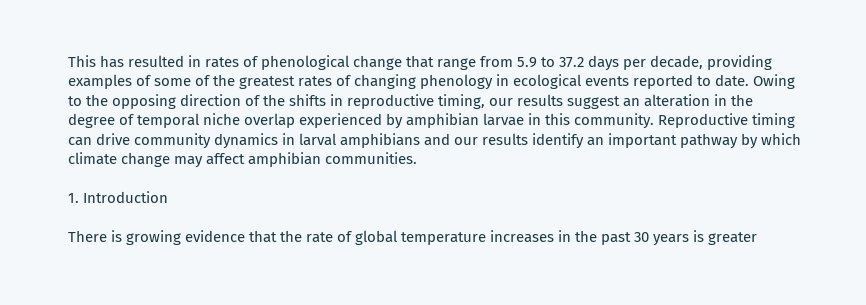This has resulted in rates of phenological change that range from 5.9 to 37.2 days per decade, providing examples of some of the greatest rates of changing phenology in ecological events reported to date. Owing to the opposing direction of the shifts in reproductive timing, our results suggest an alteration in the degree of temporal niche overlap experienced by amphibian larvae in this community. Reproductive timing can drive community dynamics in larval amphibians and our results identify an important pathway by which climate change may affect amphibian communities.

1. Introduction

There is growing evidence that the rate of global temperature increases in the past 30 years is greater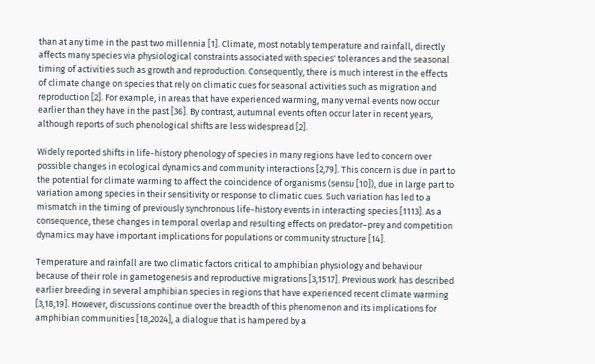than at any time in the past two millennia [1]. Climate, most notably temperature and rainfall, directly affects many species via physiological constraints associated with species' tolerances and the seasonal timing of activities such as growth and reproduction. Consequently, there is much interest in the effects of climate change on species that rely on climatic cues for seasonal activities such as migration and reproduction [2]. For example, in areas that have experienced warming, many vernal events now occur earlier than they have in the past [36]. By contrast, autumnal events often occur later in recent years, although reports of such phenological shifts are less widespread [2].

Widely reported shifts in life-history phenology of species in many regions have led to concern over possible changes in ecological dynamics and community interactions [2,79]. This concern is due in part to the potential for climate warming to affect the coincidence of organisms (sensu [10]), due in large part to variation among species in their sensitivity or response to climatic cues. Such variation has led to a mismatch in the timing of previously synchronous life-history events in interacting species [1113]. As a consequence, these changes in temporal overlap and resulting effects on predator–prey and competition dynamics may have important implications for populations or community structure [14].

Temperature and rainfall are two climatic factors critical to amphibian physiology and behaviour because of their role in gametogenesis and reproductive migrations [3,1517]. Previous work has described earlier breeding in several amphibian species in regions that have experienced recent climate warming [3,18,19]. However, discussions continue over the breadth of this phenomenon and its implications for amphibian communities [18,2024], a dialogue that is hampered by a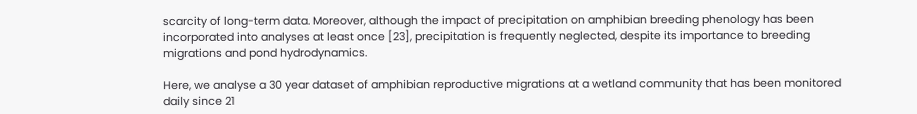scarcity of long-term data. Moreover, although the impact of precipitation on amphibian breeding phenology has been incorporated into analyses at least once [23], precipitation is frequently neglected, despite its importance to breeding migrations and pond hydrodynamics.

Here, we analyse a 30 year dataset of amphibian reproductive migrations at a wetland community that has been monitored daily since 21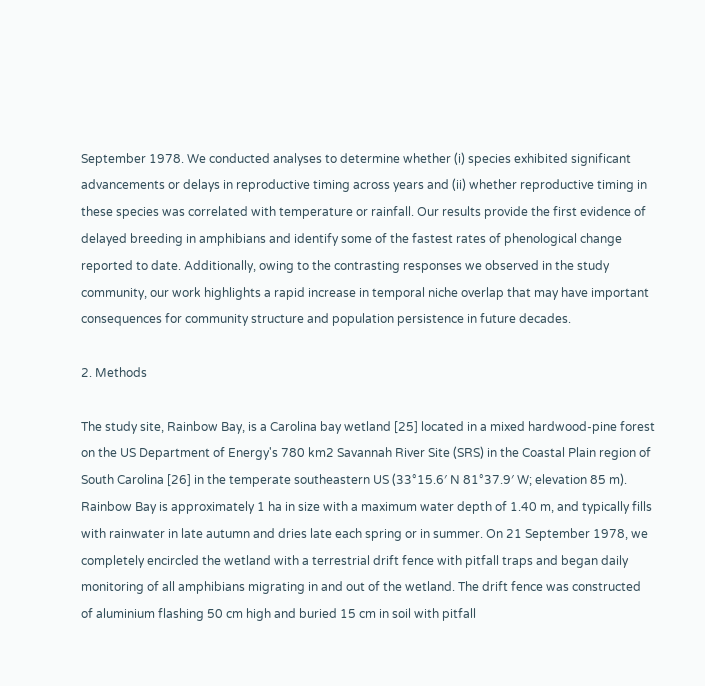September 1978. We conducted analyses to determine whether (i) species exhibited significant advancements or delays in reproductive timing across years and (ii) whether reproductive timing in these species was correlated with temperature or rainfall. Our results provide the first evidence of delayed breeding in amphibians and identify some of the fastest rates of phenological change reported to date. Additionally, owing to the contrasting responses we observed in the study community, our work highlights a rapid increase in temporal niche overlap that may have important consequences for community structure and population persistence in future decades.

2. Methods

The study site, Rainbow Bay, is a Carolina bay wetland [25] located in a mixed hardwood-pine forest on the US Department of Energy's 780 km2 Savannah River Site (SRS) in the Coastal Plain region of South Carolina [26] in the temperate southeastern US (33°15.6′ N 81°37.9′ W; elevation 85 m). Rainbow Bay is approximately 1 ha in size with a maximum water depth of 1.40 m, and typically fills with rainwater in late autumn and dries late each spring or in summer. On 21 September 1978, we completely encircled the wetland with a terrestrial drift fence with pitfall traps and began daily monitoring of all amphibians migrating in and out of the wetland. The drift fence was constructed of aluminium flashing 50 cm high and buried 15 cm in soil with pitfall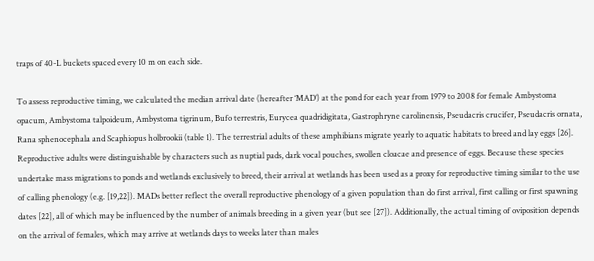traps of 40-L buckets spaced every 10 m on each side.

To assess reproductive timing, we calculated the median arrival date (hereafter ‘MAD’) at the pond for each year from 1979 to 2008 for female Ambystoma opacum, Ambystoma talpoideum, Ambystoma tigrinum, Bufo terrestris, Eurycea quadridigitata, Gastrophryne carolinensis, Pseudacris crucifer, Pseudacris ornata, Rana sphenocephala and Scaphiopus holbrookii (table 1). The terrestrial adults of these amphibians migrate yearly to aquatic habitats to breed and lay eggs [26]. Reproductive adults were distinguishable by characters such as nuptial pads, dark vocal pouches, swollen cloacae and presence of eggs. Because these species undertake mass migrations to ponds and wetlands exclusively to breed, their arrival at wetlands has been used as a proxy for reproductive timing similar to the use of calling phenology (e.g. [19,22]). MADs better reflect the overall reproductive phenology of a given population than do first arrival, first calling or first spawning dates [22], all of which may be influenced by the number of animals breeding in a given year (but see [27]). Additionally, the actual timing of oviposition depends on the arrival of females, which may arrive at wetlands days to weeks later than males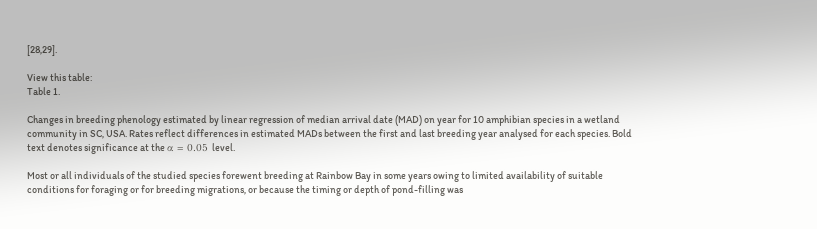[28,29].

View this table:
Table 1.

Changes in breeding phenology estimated by linear regression of median arrival date (MAD) on year for 10 amphibian species in a wetland community in SC, USA. Rates reflect differences in estimated MADs between the first and last breeding year analysed for each species. Bold text denotes significance at the α = 0.05 level.

Most or all individuals of the studied species forewent breeding at Rainbow Bay in some years owing to limited availability of suitable conditions for foraging or for breeding migrations, or because the timing or depth of pond-filling was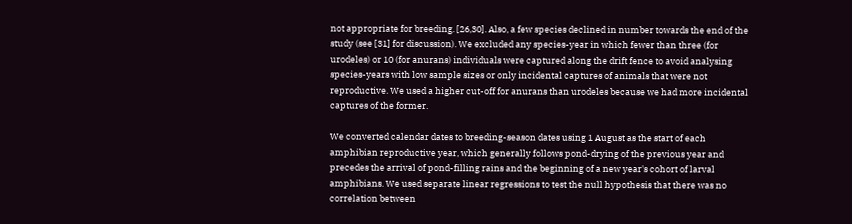not appropriate for breeding. [26,30]. Also, a few species declined in number towards the end of the study (see [31] for discussion). We excluded any species-year in which fewer than three (for urodeles) or 10 (for anurans) individuals were captured along the drift fence to avoid analysing species-years with low sample sizes or only incidental captures of animals that were not reproductive. We used a higher cut-off for anurans than urodeles because we had more incidental captures of the former.

We converted calendar dates to breeding-season dates using 1 August as the start of each amphibian reproductive year, which generally follows pond-drying of the previous year and precedes the arrival of pond-filling rains and the beginning of a new year's cohort of larval amphibians. We used separate linear regressions to test the null hypothesis that there was no correlation between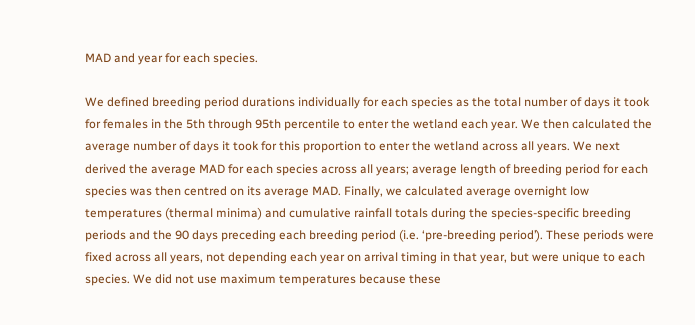MAD and year for each species.

We defined breeding period durations individually for each species as the total number of days it took for females in the 5th through 95th percentile to enter the wetland each year. We then calculated the average number of days it took for this proportion to enter the wetland across all years. We next derived the average MAD for each species across all years; average length of breeding period for each species was then centred on its average MAD. Finally, we calculated average overnight low temperatures (thermal minima) and cumulative rainfall totals during the species-specific breeding periods and the 90 days preceding each breeding period (i.e. ‘pre-breeding period’). These periods were fixed across all years, not depending each year on arrival timing in that year, but were unique to each species. We did not use maximum temperatures because these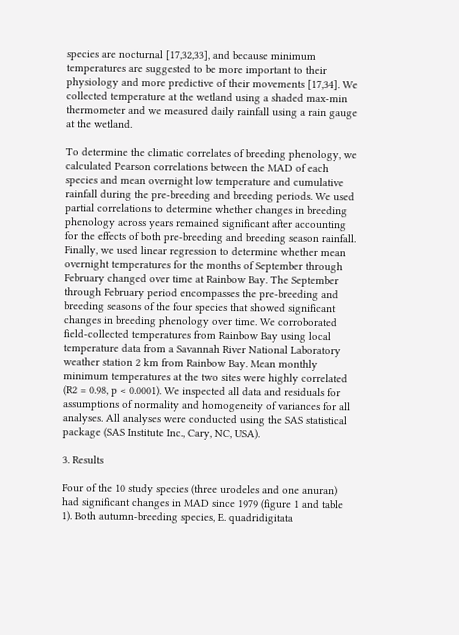species are nocturnal [17,32,33], and because minimum temperatures are suggested to be more important to their physiology and more predictive of their movements [17,34]. We collected temperature at the wetland using a shaded max-min thermometer and we measured daily rainfall using a rain gauge at the wetland.

To determine the climatic correlates of breeding phenology, we calculated Pearson correlations between the MAD of each species and mean overnight low temperature and cumulative rainfall during the pre-breeding and breeding periods. We used partial correlations to determine whether changes in breeding phenology across years remained significant after accounting for the effects of both pre-breeding and breeding season rainfall. Finally, we used linear regression to determine whether mean overnight temperatures for the months of September through February changed over time at Rainbow Bay. The September through February period encompasses the pre-breeding and breeding seasons of the four species that showed significant changes in breeding phenology over time. We corroborated field-collected temperatures from Rainbow Bay using local temperature data from a Savannah River National Laboratory weather station 2 km from Rainbow Bay. Mean monthly minimum temperatures at the two sites were highly correlated (R2 = 0.98, p < 0.0001). We inspected all data and residuals for assumptions of normality and homogeneity of variances for all analyses. All analyses were conducted using the SAS statistical package (SAS Institute Inc., Cary, NC, USA).

3. Results

Four of the 10 study species (three urodeles and one anuran) had significant changes in MAD since 1979 (figure 1 and table 1). Both autumn-breeding species, E. quadridigitata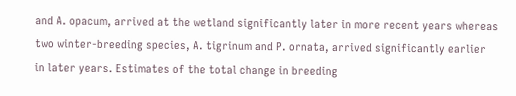and A. opacum, arrived at the wetland significantly later in more recent years whereas two winter-breeding species, A. tigrinum and P. ornata, arrived significantly earlier in later years. Estimates of the total change in breeding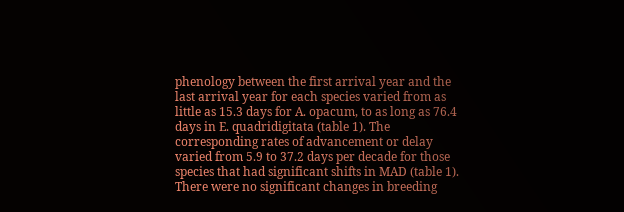phenology between the first arrival year and the last arrival year for each species varied from as little as 15.3 days for A. opacum, to as long as 76.4 days in E. quadridigitata (table 1). The corresponding rates of advancement or delay varied from 5.9 to 37.2 days per decade for those species that had significant shifts in MAD (table 1). There were no significant changes in breeding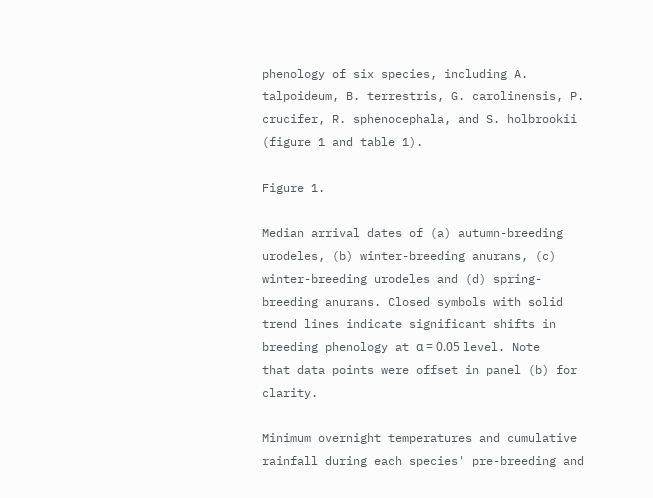phenology of six species, including A. talpoideum, B. terrestris, G. carolinensis, P. crucifer, R. sphenocephala, and S. holbrookii (figure 1 and table 1).

Figure 1.

Median arrival dates of (a) autumn-breeding urodeles, (b) winter-breeding anurans, (c) winter-breeding urodeles and (d) spring-breeding anurans. Closed symbols with solid trend lines indicate significant shifts in breeding phenology at α = 0.05 level. Note that data points were offset in panel (b) for clarity.

Minimum overnight temperatures and cumulative rainfall during each species' pre-breeding and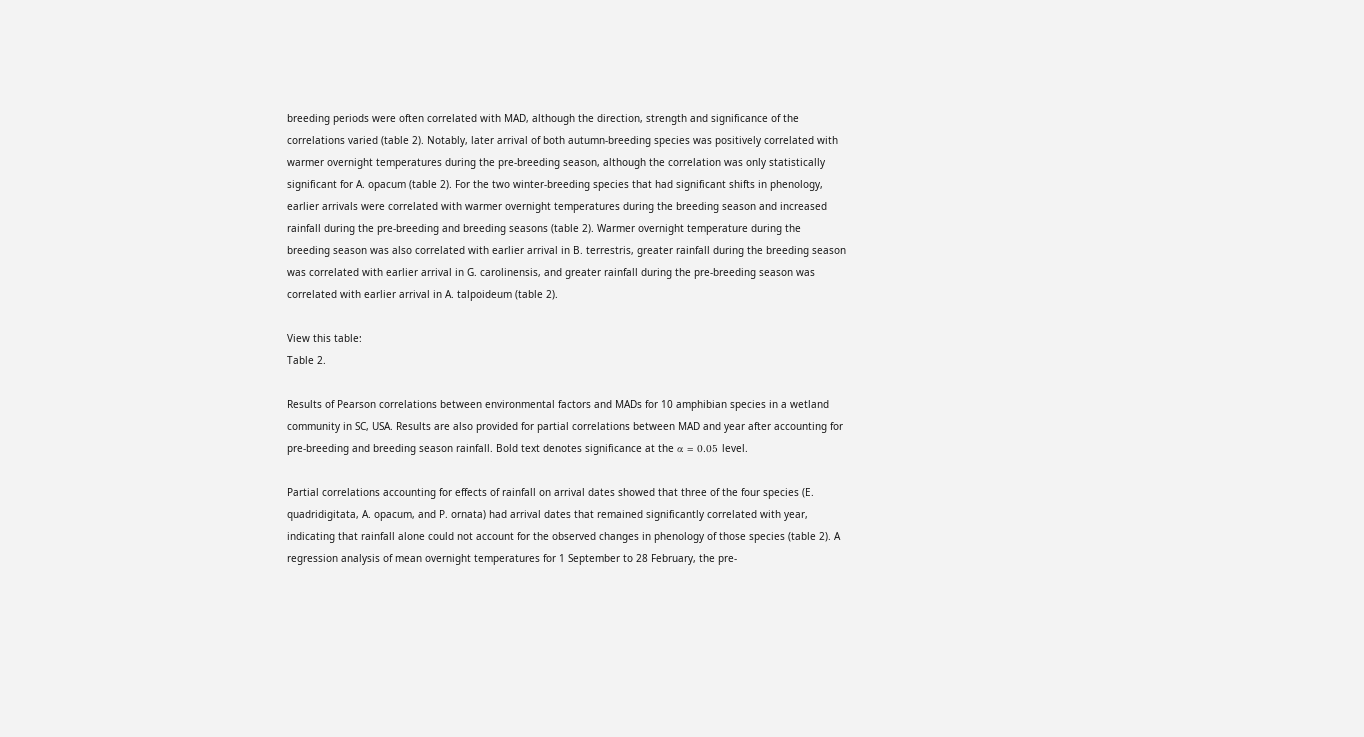breeding periods were often correlated with MAD, although the direction, strength and significance of the correlations varied (table 2). Notably, later arrival of both autumn-breeding species was positively correlated with warmer overnight temperatures during the pre-breeding season, although the correlation was only statistically significant for A. opacum (table 2). For the two winter-breeding species that had significant shifts in phenology, earlier arrivals were correlated with warmer overnight temperatures during the breeding season and increased rainfall during the pre-breeding and breeding seasons (table 2). Warmer overnight temperature during the breeding season was also correlated with earlier arrival in B. terrestris, greater rainfall during the breeding season was correlated with earlier arrival in G. carolinensis, and greater rainfall during the pre-breeding season was correlated with earlier arrival in A. talpoideum (table 2).

View this table:
Table 2.

Results of Pearson correlations between environmental factors and MADs for 10 amphibian species in a wetland community in SC, USA. Results are also provided for partial correlations between MAD and year after accounting for pre-breeding and breeding season rainfall. Bold text denotes significance at the α = 0.05 level.

Partial correlations accounting for effects of rainfall on arrival dates showed that three of the four species (E. quadridigitata, A. opacum, and P. ornata) had arrival dates that remained significantly correlated with year, indicating that rainfall alone could not account for the observed changes in phenology of those species (table 2). A regression analysis of mean overnight temperatures for 1 September to 28 February, the pre-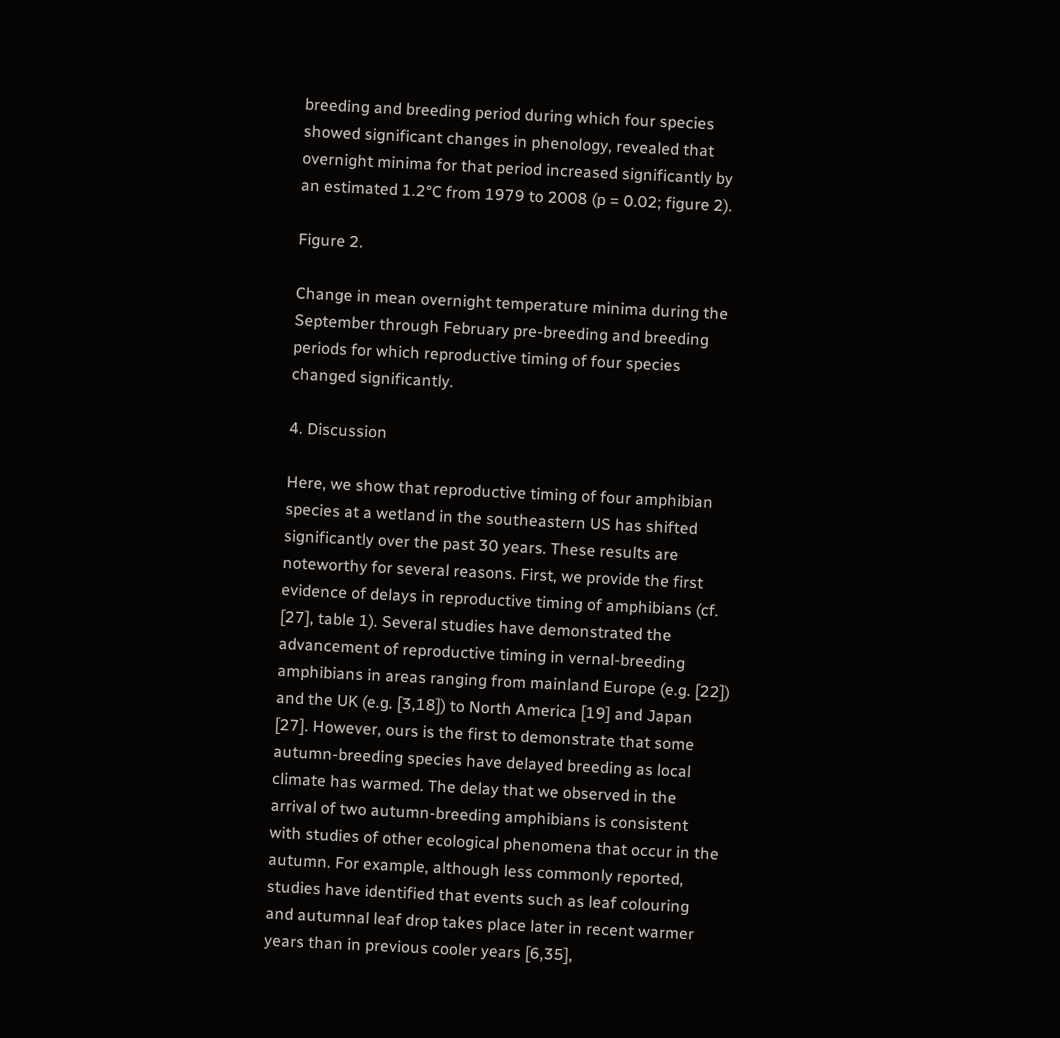breeding and breeding period during which four species showed significant changes in phenology, revealed that overnight minima for that period increased significantly by an estimated 1.2°C from 1979 to 2008 (p = 0.02; figure 2).

Figure 2.

Change in mean overnight temperature minima during the September through February pre-breeding and breeding periods for which reproductive timing of four species changed significantly.

4. Discussion

Here, we show that reproductive timing of four amphibian species at a wetland in the southeastern US has shifted significantly over the past 30 years. These results are noteworthy for several reasons. First, we provide the first evidence of delays in reproductive timing of amphibians (cf. [27], table 1). Several studies have demonstrated the advancement of reproductive timing in vernal-breeding amphibians in areas ranging from mainland Europe (e.g. [22]) and the UK (e.g. [3,18]) to North America [19] and Japan [27]. However, ours is the first to demonstrate that some autumn-breeding species have delayed breeding as local climate has warmed. The delay that we observed in the arrival of two autumn-breeding amphibians is consistent with studies of other ecological phenomena that occur in the autumn. For example, although less commonly reported, studies have identified that events such as leaf colouring and autumnal leaf drop takes place later in recent warmer years than in previous cooler years [6,35],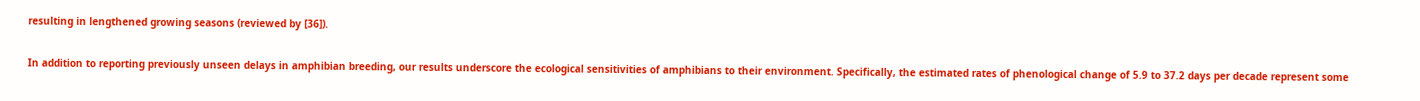resulting in lengthened growing seasons (reviewed by [36]).

In addition to reporting previously unseen delays in amphibian breeding, our results underscore the ecological sensitivities of amphibians to their environment. Specifically, the estimated rates of phenological change of 5.9 to 37.2 days per decade represent some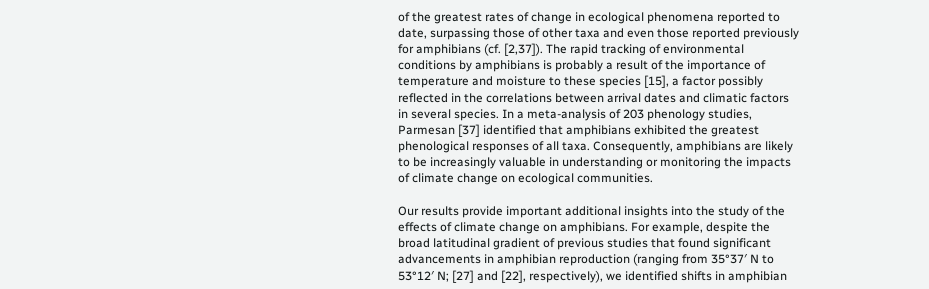of the greatest rates of change in ecological phenomena reported to date, surpassing those of other taxa and even those reported previously for amphibians (cf. [2,37]). The rapid tracking of environmental conditions by amphibians is probably a result of the importance of temperature and moisture to these species [15], a factor possibly reflected in the correlations between arrival dates and climatic factors in several species. In a meta-analysis of 203 phenology studies, Parmesan [37] identified that amphibians exhibited the greatest phenological responses of all taxa. Consequently, amphibians are likely to be increasingly valuable in understanding or monitoring the impacts of climate change on ecological communities.

Our results provide important additional insights into the study of the effects of climate change on amphibians. For example, despite the broad latitudinal gradient of previous studies that found significant advancements in amphibian reproduction (ranging from 35°37′ N to 53°12′ N; [27] and [22], respectively), we identified shifts in amphibian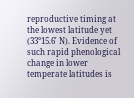reproductive timing at the lowest latitude yet (33°15.6′ N). Evidence of such rapid phenological change in lower temperate latitudes is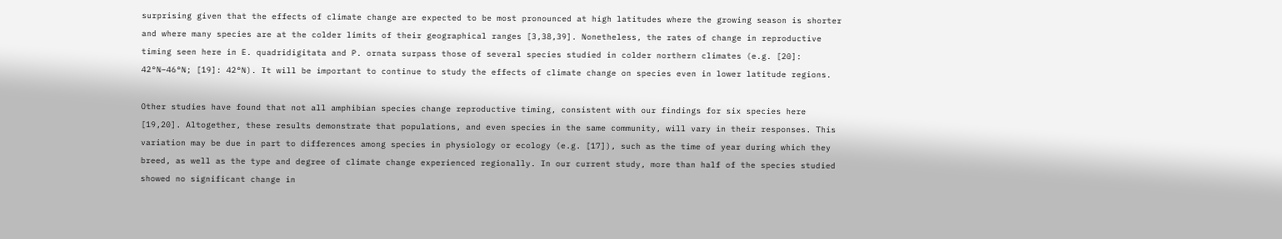surprising given that the effects of climate change are expected to be most pronounced at high latitudes where the growing season is shorter and where many species are at the colder limits of their geographical ranges [3,38,39]. Nonetheless, the rates of change in reproductive timing seen here in E. quadridigitata and P. ornata surpass those of several species studied in colder northern climates (e.g. [20]: 42°N–46°N; [19]: 42°N). It will be important to continue to study the effects of climate change on species even in lower latitude regions.

Other studies have found that not all amphibian species change reproductive timing, consistent with our findings for six species here [19,20]. Altogether, these results demonstrate that populations, and even species in the same community, will vary in their responses. This variation may be due in part to differences among species in physiology or ecology (e.g. [17]), such as the time of year during which they breed, as well as the type and degree of climate change experienced regionally. In our current study, more than half of the species studied showed no significant change in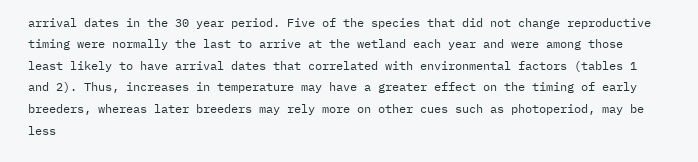arrival dates in the 30 year period. Five of the species that did not change reproductive timing were normally the last to arrive at the wetland each year and were among those least likely to have arrival dates that correlated with environmental factors (tables 1 and 2). Thus, increases in temperature may have a greater effect on the timing of early breeders, whereas later breeders may rely more on other cues such as photoperiod, may be less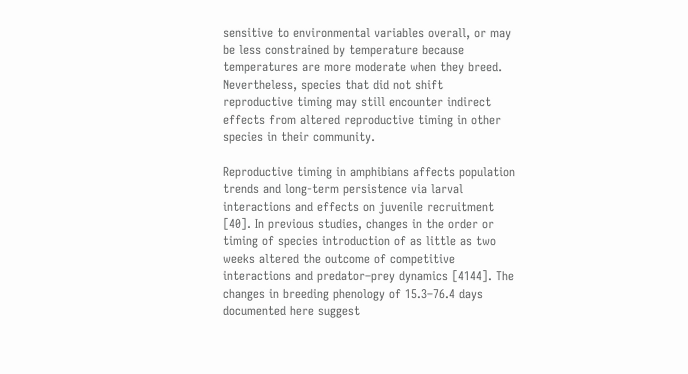sensitive to environmental variables overall, or may be less constrained by temperature because temperatures are more moderate when they breed. Nevertheless, species that did not shift reproductive timing may still encounter indirect effects from altered reproductive timing in other species in their community.

Reproductive timing in amphibians affects population trends and long-term persistence via larval interactions and effects on juvenile recruitment [40]. In previous studies, changes in the order or timing of species introduction of as little as two weeks altered the outcome of competitive interactions and predator–prey dynamics [4144]. The changes in breeding phenology of 15.3–76.4 days documented here suggest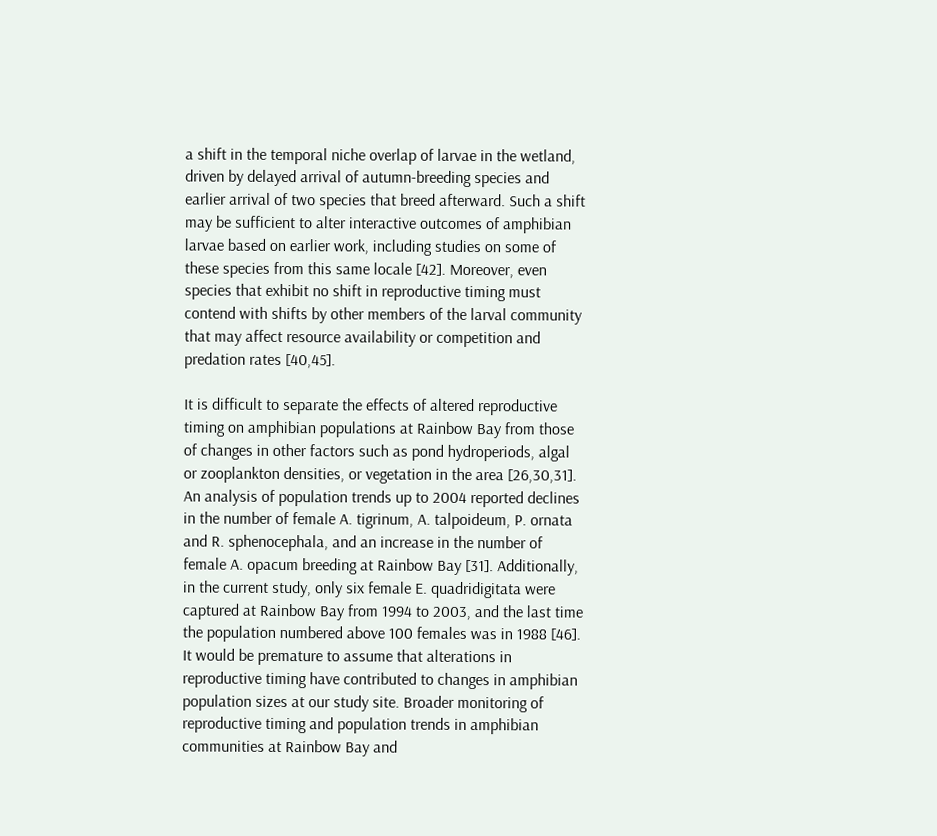a shift in the temporal niche overlap of larvae in the wetland, driven by delayed arrival of autumn-breeding species and earlier arrival of two species that breed afterward. Such a shift may be sufficient to alter interactive outcomes of amphibian larvae based on earlier work, including studies on some of these species from this same locale [42]. Moreover, even species that exhibit no shift in reproductive timing must contend with shifts by other members of the larval community that may affect resource availability or competition and predation rates [40,45].

It is difficult to separate the effects of altered reproductive timing on amphibian populations at Rainbow Bay from those of changes in other factors such as pond hydroperiods, algal or zooplankton densities, or vegetation in the area [26,30,31]. An analysis of population trends up to 2004 reported declines in the number of female A. tigrinum, A. talpoideum, P. ornata and R. sphenocephala, and an increase in the number of female A. opacum breeding at Rainbow Bay [31]. Additionally, in the current study, only six female E. quadridigitata were captured at Rainbow Bay from 1994 to 2003, and the last time the population numbered above 100 females was in 1988 [46]. It would be premature to assume that alterations in reproductive timing have contributed to changes in amphibian population sizes at our study site. Broader monitoring of reproductive timing and population trends in amphibian communities at Rainbow Bay and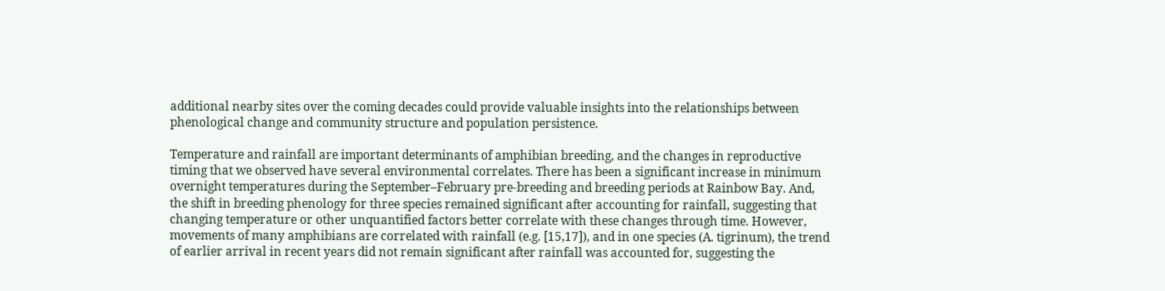additional nearby sites over the coming decades could provide valuable insights into the relationships between phenological change and community structure and population persistence.

Temperature and rainfall are important determinants of amphibian breeding, and the changes in reproductive timing that we observed have several environmental correlates. There has been a significant increase in minimum overnight temperatures during the September–February pre-breeding and breeding periods at Rainbow Bay. And, the shift in breeding phenology for three species remained significant after accounting for rainfall, suggesting that changing temperature or other unquantified factors better correlate with these changes through time. However, movements of many amphibians are correlated with rainfall (e.g. [15,17]), and in one species (A. tigrinum), the trend of earlier arrival in recent years did not remain significant after rainfall was accounted for, suggesting the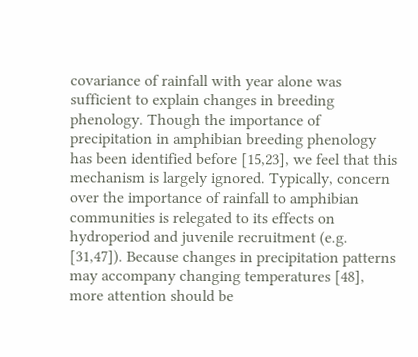covariance of rainfall with year alone was sufficient to explain changes in breeding phenology. Though the importance of precipitation in amphibian breeding phenology has been identified before [15,23], we feel that this mechanism is largely ignored. Typically, concern over the importance of rainfall to amphibian communities is relegated to its effects on hydroperiod and juvenile recruitment (e.g. [31,47]). Because changes in precipitation patterns may accompany changing temperatures [48], more attention should be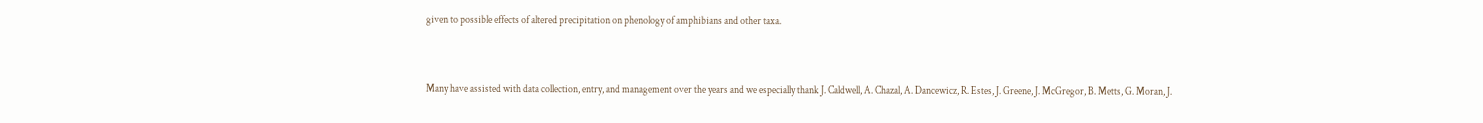given to possible effects of altered precipitation on phenology of amphibians and other taxa.


Many have assisted with data collection, entry, and management over the years and we especially thank J. Caldwell, A. Chazal, A. Dancewicz, R. Estes, J. Greene, J. McGregor, B. Metts, G. Moran, J.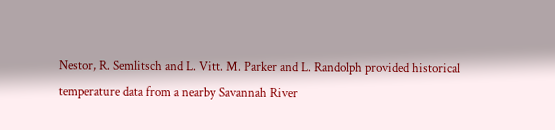Nestor, R. Semlitsch and L. Vitt. M. Parker and L. Randolph provided historical temperature data from a nearby Savannah River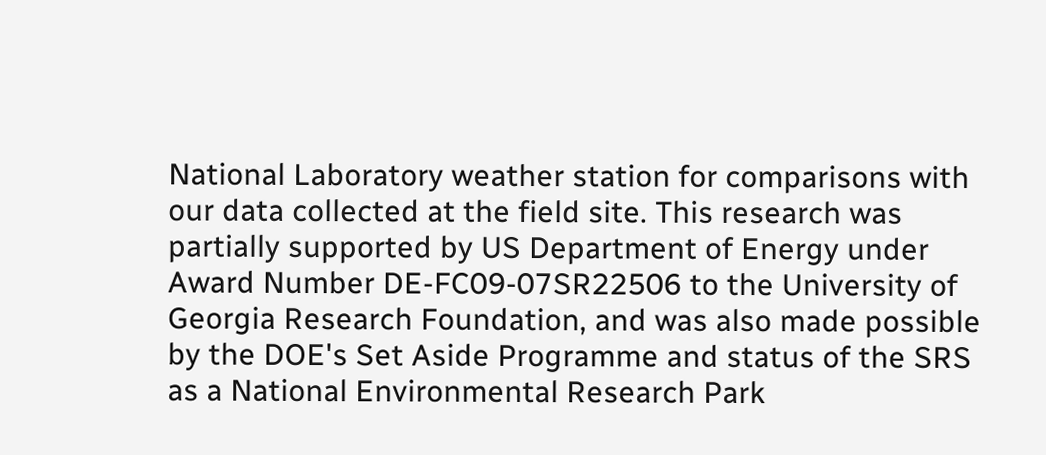National Laboratory weather station for comparisons with our data collected at the field site. This research was partially supported by US Department of Energy under Award Number DE-FC09-07SR22506 to the University of Georgia Research Foundation, and was also made possible by the DOE's Set Aside Programme and status of the SRS as a National Environmental Research Park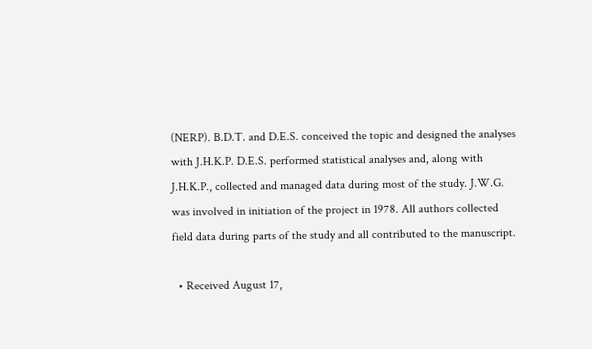(NERP). B.D.T. and D.E.S. conceived the topic and designed the analyses with J.H.K.P. D.E.S. performed statistical analyses and, along with J.H.K.P., collected and managed data during most of the study. J.W.G. was involved in initiation of the project in 1978. All authors collected field data during parts of the study and all contributed to the manuscript.

  • Received August 17,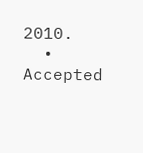2010.
  • Accepted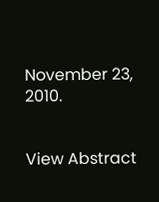November 23, 2010.


View Abstract